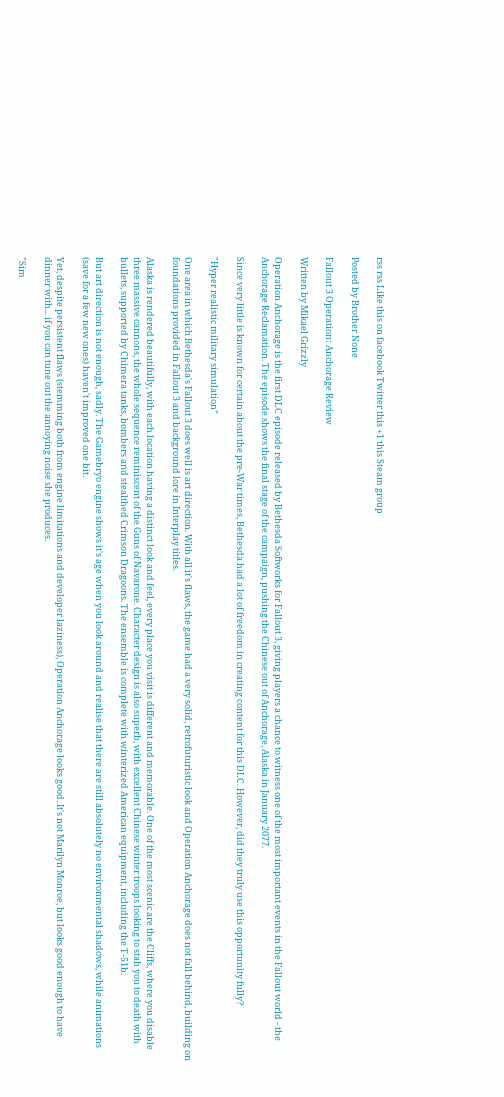rss rss Like this on facebook Twitter this +1 this Steam group

Posted by Brother None

Fallout 3 Operation: Anchorage Review

Written by Mikael Grizzly

Operation Anchorage is the first DLC episode released by Bethesda Softworks for Fallout 3, giving players a chance to witness one of the most important events in the Fallout world - the Anchorage Reclamation. The episode shows the final stage of the campaign, pushing the Chinese out of Anchorage, Alaska in January 2077.

Since very little is known for certain about the pre-War times, Bethesda had a lot of freedom in creating content for this DLC. However, did they truly use this opportunity fully?

"Hyper realistic military simulation"

One area in which Bethesda's Fallout 3 does well is art direction. With all it's flaws, the game had a very solid, retrofuturistic look and Operation Anchorage does not fall behind, building on foundations provided in Fallout 3 and background lore in Interplay titles.

Alaska is rendered beautifully, with each location having a distinct look and feel, every place you visit is different and memorable. One of the most scenic are the Cliffs, where you disable three massive cannons, the whole sequence reminiscent of the Guns of Navarone. Character design is also superb, with excellent Chinese winter troops looking to stab you to death with bullets, supported by Chimera tanks, bombers and stealthed Crimson Dragoons. The ensemble is complete with winterized American equipment, including the T-51b.

But art direction is not enough, sadly. The Gamebryo engine shows it's age when you look around and realise that there are still absolutely no environmental shadows, while animations (save for a few new ones) haven't improved one bit.

Yet, despite persistent flaws (stemming both from engine limitations and developer laziness), Operation Anchorage looks good. It's not Marilyn Monroe, but looks good enough to have dinner with... if you can tune out the annoying noise she produces.

"Sim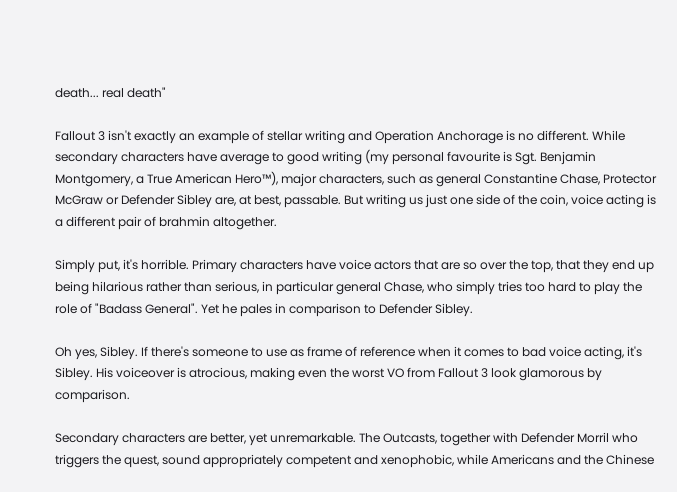death... real death"

Fallout 3 isn't exactly an example of stellar writing and Operation Anchorage is no different. While secondary characters have average to good writing (my personal favourite is Sgt. Benjamin Montgomery, a True American Hero™), major characters, such as general Constantine Chase, Protector McGraw or Defender Sibley are, at best, passable. But writing us just one side of the coin, voice acting is a different pair of brahmin altogether.

Simply put, it's horrible. Primary characters have voice actors that are so over the top, that they end up being hilarious rather than serious, in particular general Chase, who simply tries too hard to play the role of "Badass General". Yet he pales in comparison to Defender Sibley.

Oh yes, Sibley. If there's someone to use as frame of reference when it comes to bad voice acting, it's Sibley. His voiceover is atrocious, making even the worst VO from Fallout 3 look glamorous by comparison.

Secondary characters are better, yet unremarkable. The Outcasts, together with Defender Morril who triggers the quest, sound appropriately competent and xenophobic, while Americans and the Chinese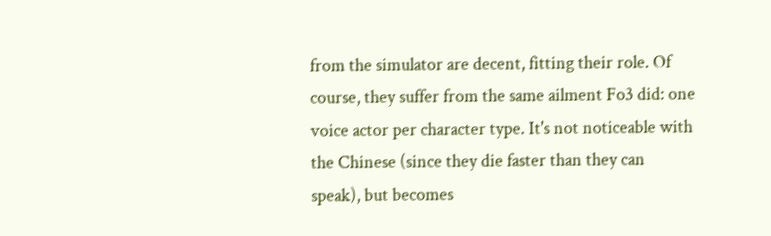from the simulator are decent, fitting their role. Of course, they suffer from the same ailment Fo3 did: one voice actor per character type. It's not noticeable with the Chinese (since they die faster than they can speak), but becomes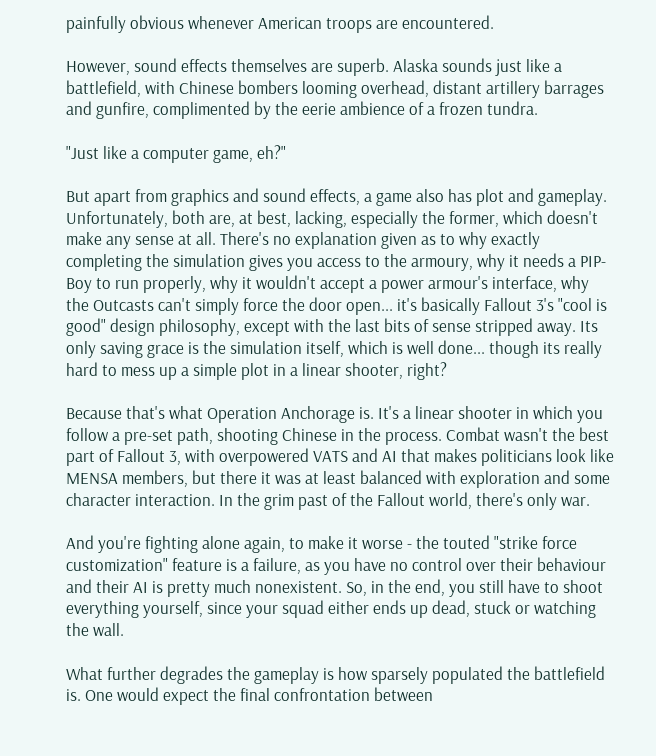painfully obvious whenever American troops are encountered.

However, sound effects themselves are superb. Alaska sounds just like a battlefield, with Chinese bombers looming overhead, distant artillery barrages and gunfire, complimented by the eerie ambience of a frozen tundra.

"Just like a computer game, eh?"

But apart from graphics and sound effects, a game also has plot and gameplay. Unfortunately, both are, at best, lacking, especially the former, which doesn't make any sense at all. There's no explanation given as to why exactly completing the simulation gives you access to the armoury, why it needs a PIP-Boy to run properly, why it wouldn't accept a power armour's interface, why the Outcasts can't simply force the door open... it's basically Fallout 3's "cool is good" design philosophy, except with the last bits of sense stripped away. Its only saving grace is the simulation itself, which is well done... though its really hard to mess up a simple plot in a linear shooter, right?

Because that's what Operation Anchorage is. It's a linear shooter in which you follow a pre-set path, shooting Chinese in the process. Combat wasn't the best part of Fallout 3, with overpowered VATS and AI that makes politicians look like MENSA members, but there it was at least balanced with exploration and some character interaction. In the grim past of the Fallout world, there's only war.

And you're fighting alone again, to make it worse - the touted "strike force customization" feature is a failure, as you have no control over their behaviour and their AI is pretty much nonexistent. So, in the end, you still have to shoot everything yourself, since your squad either ends up dead, stuck or watching the wall.

What further degrades the gameplay is how sparsely populated the battlefield is. One would expect the final confrontation between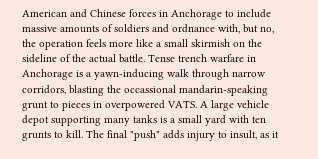American and Chinese forces in Anchorage to include massive amounts of soldiers and ordnance with, but no, the operation feels more like a small skirmish on the sideline of the actual battle. Tense trench warfare in Anchorage is a yawn-inducing walk through narrow corridors, blasting the occassional mandarin-speaking grunt to pieces in overpowered VATS. A large vehicle depot supporting many tanks is a small yard with ten grunts to kill. The final "push" adds injury to insult, as it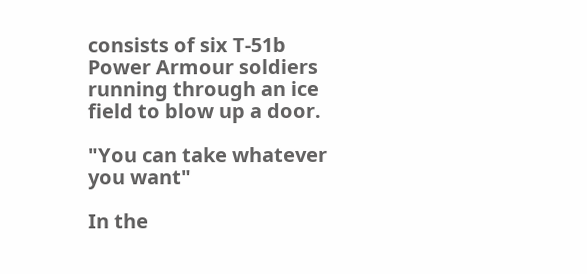consists of six T-51b Power Armour soldiers running through an ice field to blow up a door.

"You can take whatever you want"

In the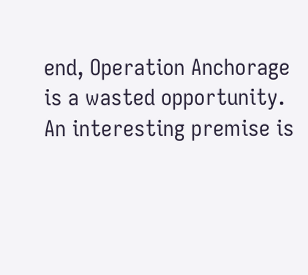end, Operation Anchorage is a wasted opportunity. An interesting premise is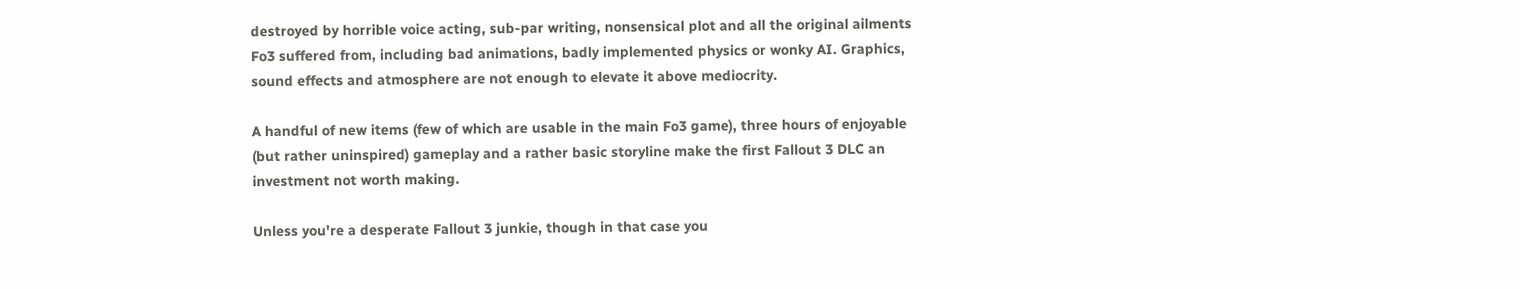destroyed by horrible voice acting, sub-par writing, nonsensical plot and all the original ailments Fo3 suffered from, including bad animations, badly implemented physics or wonky AI. Graphics, sound effects and atmosphere are not enough to elevate it above mediocrity.

A handful of new items (few of which are usable in the main Fo3 game), three hours of enjoyable (but rather uninspired) gameplay and a rather basic storyline make the first Fallout 3 DLC an investment not worth making.

Unless you're a desperate Fallout 3 junkie, though in that case you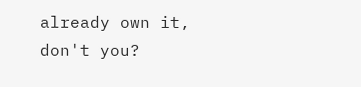already own it, don't you?